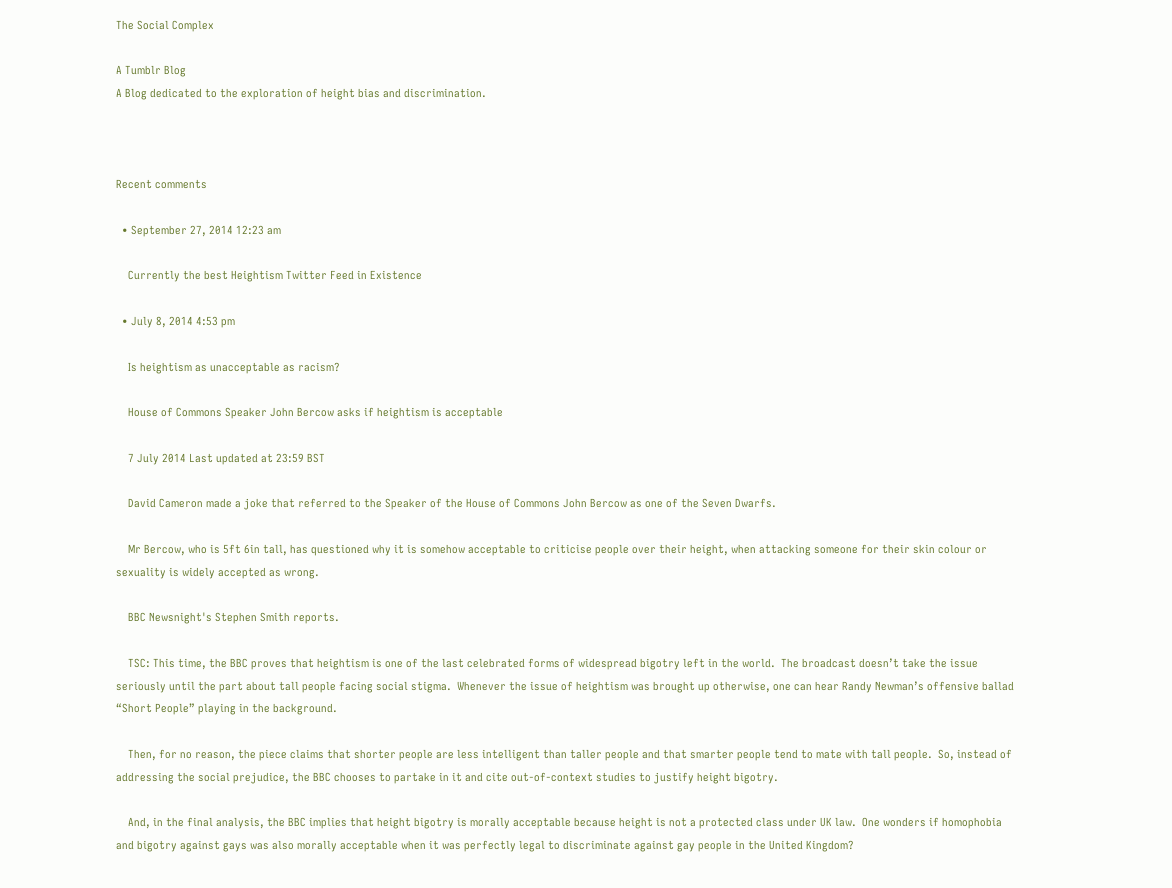The Social Complex

A Tumblr Blog
A Blog dedicated to the exploration of height bias and discrimination.



Recent comments

  • September 27, 2014 12:23 am

    Currently the best Heightism Twitter Feed in Existence

  • July 8, 2014 4:53 pm

    Is heightism as unacceptable as racism?

    House of Commons Speaker John Bercow asks if heightism is acceptable

    7 July 2014 Last updated at 23:59 BST

    David Cameron made a joke that referred to the Speaker of the House of Commons John Bercow as one of the Seven Dwarfs.

    Mr Bercow, who is 5ft 6in tall, has questioned why it is somehow acceptable to criticise people over their height, when attacking someone for their skin colour or sexuality is widely accepted as wrong.

    BBC Newsnight's Stephen Smith reports.

    TSC: This time, the BBC proves that heightism is one of the last celebrated forms of widespread bigotry left in the world.  The broadcast doesn’t take the issue seriously until the part about tall people facing social stigma.  Whenever the issue of heightism was brought up otherwise, one can hear Randy Newman’s offensive ballad “Short People” playing in the background.

    Then, for no reason, the piece claims that shorter people are less intelligent than taller people and that smarter people tend to mate with tall people.  So, instead of addressing the social prejudice, the BBC chooses to partake in it and cite out-of-context studies to justify height bigotry.

    And, in the final analysis, the BBC implies that height bigotry is morally acceptable because height is not a protected class under UK law.  One wonders if homophobia and bigotry against gays was also morally acceptable when it was perfectly legal to discriminate against gay people in the United Kingdom?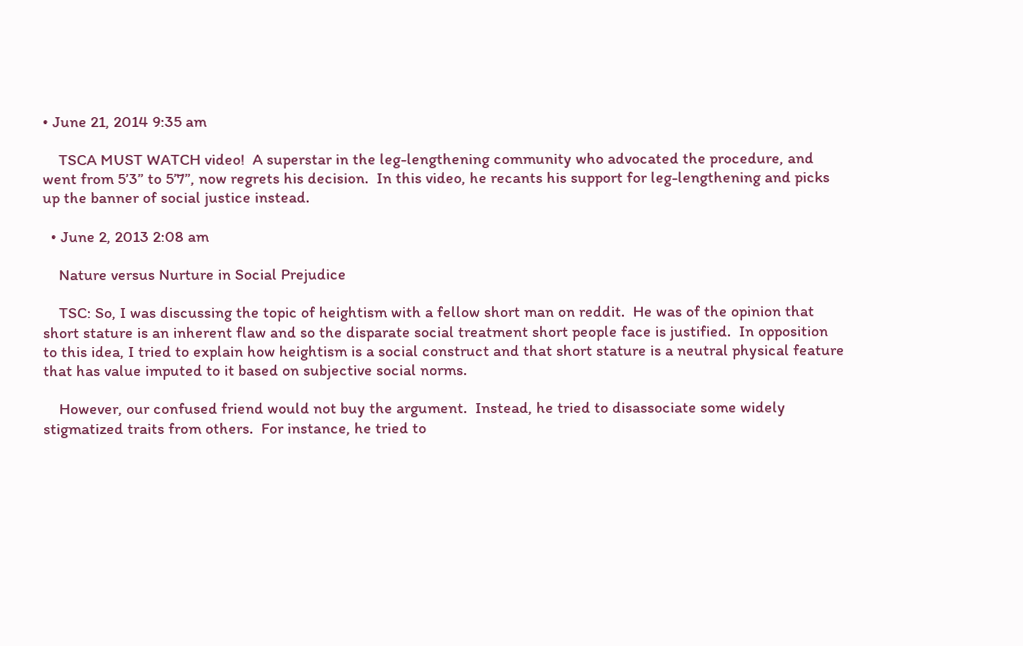• June 21, 2014 9:35 am

    TSCA MUST WATCH video!  A superstar in the leg-lengthening community who advocated the procedure, and went from 5’3” to 5’7”, now regrets his decision.  In this video, he recants his support for leg-lengthening and picks up the banner of social justice instead.

  • June 2, 2013 2:08 am

    Nature versus Nurture in Social Prejudice

    TSC: So, I was discussing the topic of heightism with a fellow short man on reddit.  He was of the opinion that short stature is an inherent flaw and so the disparate social treatment short people face is justified.  In opposition to this idea, I tried to explain how heightism is a social construct and that short stature is a neutral physical feature that has value imputed to it based on subjective social norms.

    However, our confused friend would not buy the argument.  Instead, he tried to disassociate some widely stigmatized traits from others.  For instance, he tried to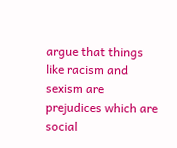argue that things like racism and sexism are prejudices which are social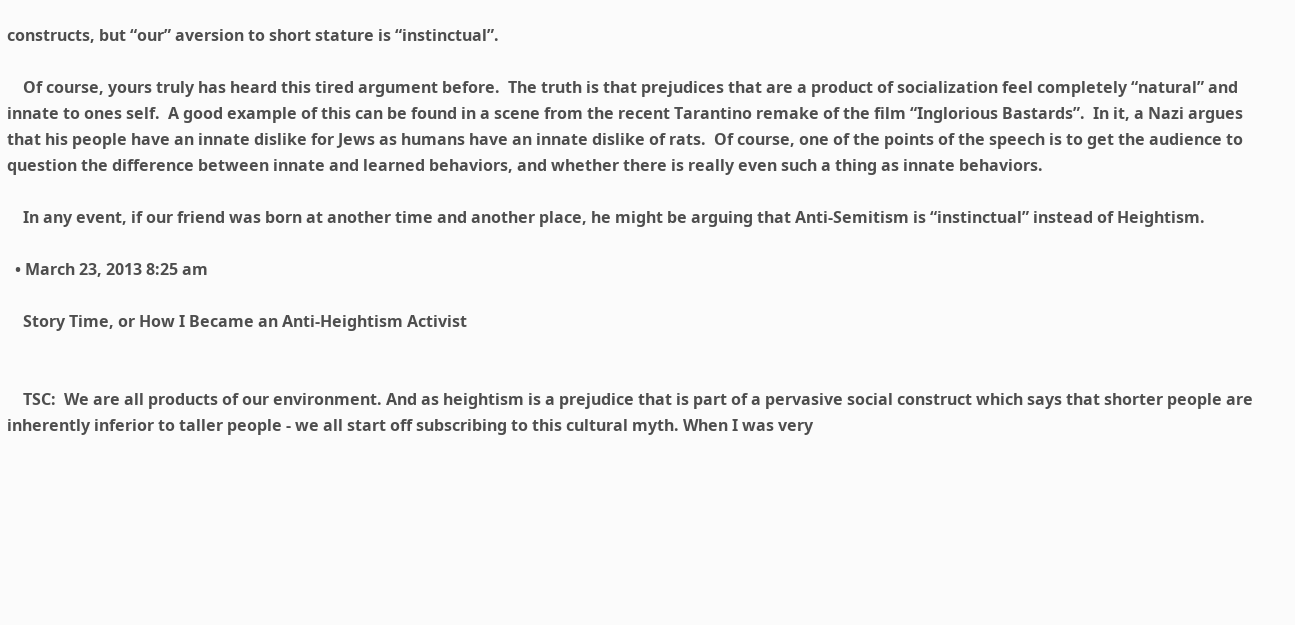constructs, but “our” aversion to short stature is “instinctual”.

    Of course, yours truly has heard this tired argument before.  The truth is that prejudices that are a product of socialization feel completely “natural” and innate to ones self.  A good example of this can be found in a scene from the recent Tarantino remake of the film “Inglorious Bastards”.  In it, a Nazi argues that his people have an innate dislike for Jews as humans have an innate dislike of rats.  Of course, one of the points of the speech is to get the audience to question the difference between innate and learned behaviors, and whether there is really even such a thing as innate behaviors.

    In any event, if our friend was born at another time and another place, he might be arguing that Anti-Semitism is “instinctual” instead of Heightism.

  • March 23, 2013 8:25 am

    Story Time, or How I Became an Anti-Heightism Activist


    TSC:  We are all products of our environment. And as heightism is a prejudice that is part of a pervasive social construct which says that shorter people are inherently inferior to taller people - we all start off subscribing to this cultural myth. When I was very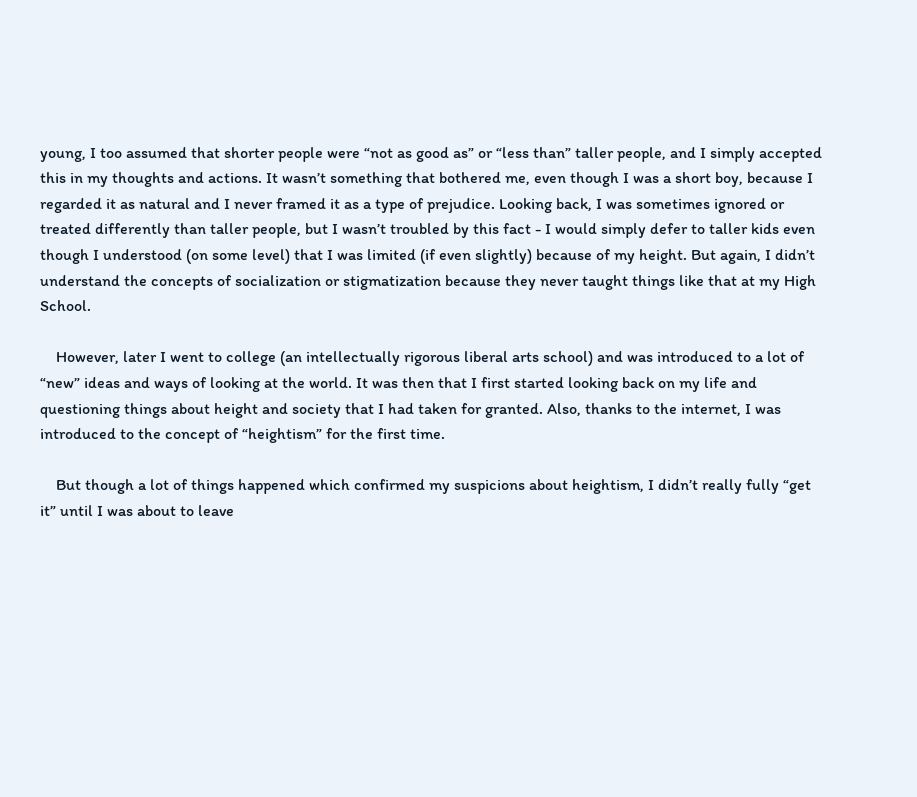young, I too assumed that shorter people were “not as good as” or “less than” taller people, and I simply accepted this in my thoughts and actions. It wasn’t something that bothered me, even though I was a short boy, because I regarded it as natural and I never framed it as a type of prejudice. Looking back, I was sometimes ignored or treated differently than taller people, but I wasn’t troubled by this fact - I would simply defer to taller kids even though I understood (on some level) that I was limited (if even slightly) because of my height. But again, I didn’t understand the concepts of socialization or stigmatization because they never taught things like that at my High School.

    However, later I went to college (an intellectually rigorous liberal arts school) and was introduced to a lot of “new” ideas and ways of looking at the world. It was then that I first started looking back on my life and questioning things about height and society that I had taken for granted. Also, thanks to the internet, I was introduced to the concept of “heightism” for the first time.

    But though a lot of things happened which confirmed my suspicions about heightism, I didn’t really fully “get it” until I was about to leave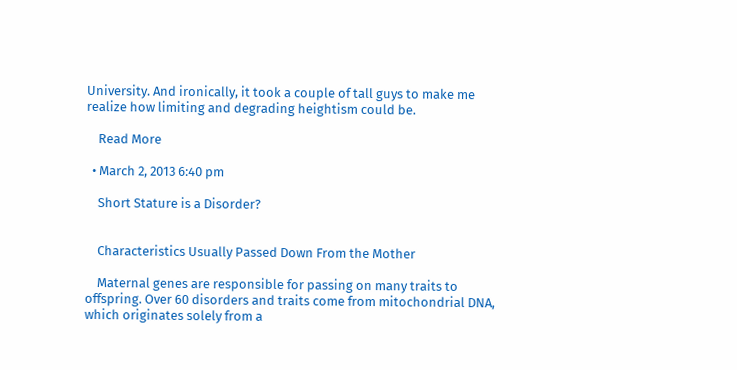University. And ironically, it took a couple of tall guys to make me realize how limiting and degrading heightism could be.

    Read More

  • March 2, 2013 6:40 pm

    Short Stature is a Disorder?


    Characteristics Usually Passed Down From the Mother

    Maternal genes are responsible for passing on many traits to offspring. Over 60 disorders and traits come from mitochondrial DNA, which originates solely from a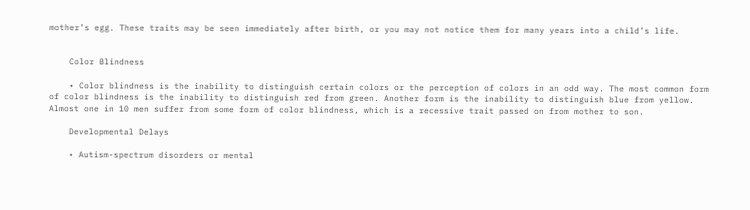mother’s egg. These traits may be seen immediately after birth, or you may not notice them for many years into a child’s life.


    Color Blindness

    • Color blindness is the inability to distinguish certain colors or the perception of colors in an odd way. The most common form of color blindness is the inability to distinguish red from green. Another form is the inability to distinguish blue from yellow. Almost one in 10 men suffer from some form of color blindness, which is a recessive trait passed on from mother to son.

    Developmental Delays

    • Autism-spectrum disorders or mental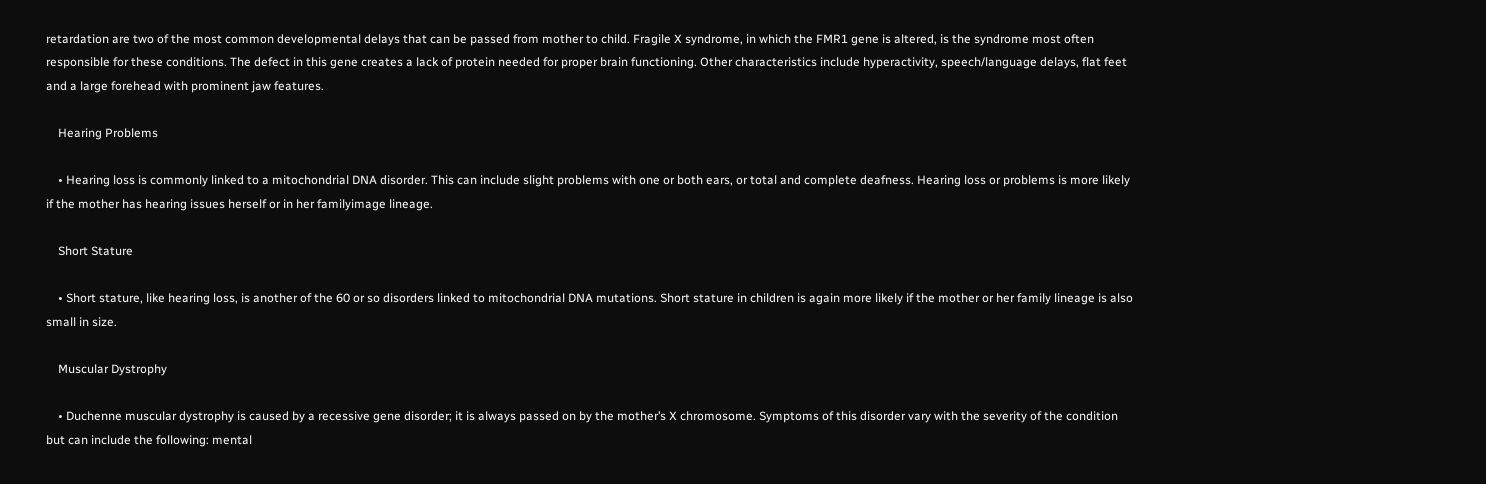retardation are two of the most common developmental delays that can be passed from mother to child. Fragile X syndrome, in which the FMR1 gene is altered, is the syndrome most often responsible for these conditions. The defect in this gene creates a lack of protein needed for proper brain functioning. Other characteristics include hyperactivity, speech/language delays, flat feet and a large forehead with prominent jaw features.

    Hearing Problems

    • Hearing loss is commonly linked to a mitochondrial DNA disorder. This can include slight problems with one or both ears, or total and complete deafness. Hearing loss or problems is more likely if the mother has hearing issues herself or in her familyimage lineage.

    Short Stature

    • Short stature, like hearing loss, is another of the 60 or so disorders linked to mitochondrial DNA mutations. Short stature in children is again more likely if the mother or her family lineage is also small in size.

    Muscular Dystrophy

    • Duchenne muscular dystrophy is caused by a recessive gene disorder; it is always passed on by the mother’s X chromosome. Symptoms of this disorder vary with the severity of the condition but can include the following: mental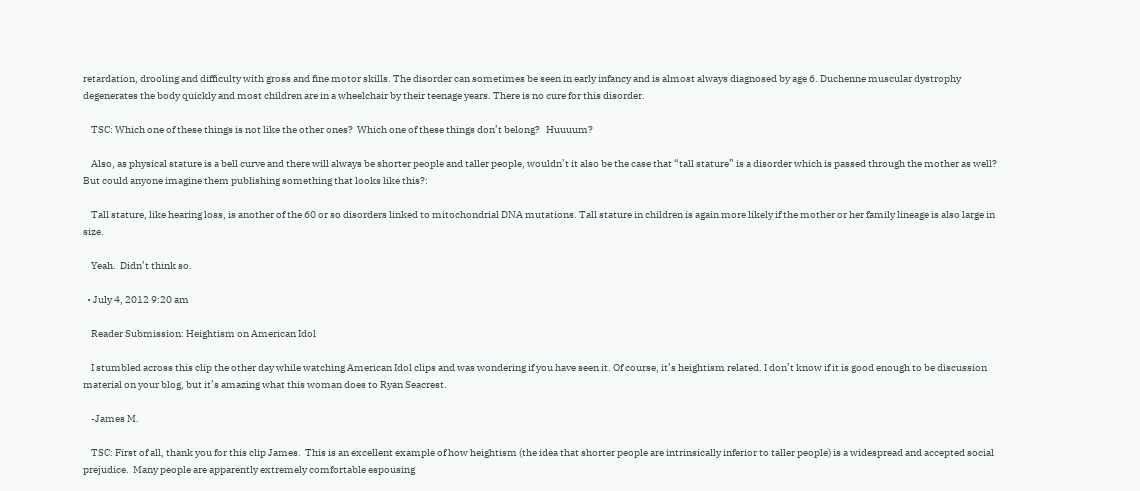retardation, drooling and difficulty with gross and fine motor skills. The disorder can sometimes be seen in early infancy and is almost always diagnosed by age 6. Duchenne muscular dystrophy degenerates the body quickly and most children are in a wheelchair by their teenage years. There is no cure for this disorder.

    TSC: Which one of these things is not like the other ones?  Which one of these things don’t belong?   Huuuum?

    Also, as physical stature is a bell curve and there will always be shorter people and taller people, wouldn’t it also be the case that “tall stature” is a disorder which is passed through the mother as well?  But could anyone imagine them publishing something that looks like this?:

    Tall stature, like hearing loss, is another of the 60 or so disorders linked to mitochondrial DNA mutations. Tall stature in children is again more likely if the mother or her family lineage is also large in size.

    Yeah.  Didn’t think so.

  • July 4, 2012 9:20 am

    Reader Submission: Heightism on American Idol

    I stumbled across this clip the other day while watching American Idol clips and was wondering if you have seen it. Of course, it’s heightism related. I don’t know if it is good enough to be discussion material on your blog, but it’s amazing what this woman does to Ryan Seacrest.

    -James M.

    TSC: First of all, thank you for this clip James.  This is an excellent example of how heightism (the idea that shorter people are intrinsically inferior to taller people) is a widespread and accepted social prejudice.  Many people are apparently extremely comfortable espousing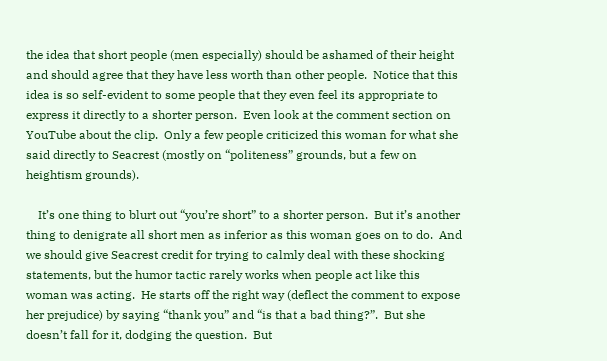the idea that short people (men especially) should be ashamed of their height and should agree that they have less worth than other people.  Notice that this idea is so self-evident to some people that they even feel its appropriate to express it directly to a shorter person.  Even look at the comment section on YouTube about the clip.  Only a few people criticized this woman for what she said directly to Seacrest (mostly on “politeness” grounds, but a few on heightism grounds).

    It’s one thing to blurt out “you’re short” to a shorter person.  But it’s another thing to denigrate all short men as inferior as this woman goes on to do.  And we should give Seacrest credit for trying to calmly deal with these shocking statements, but the humor tactic rarely works when people act like this woman was acting.  He starts off the right way (deflect the comment to expose her prejudice) by saying “thank you” and “is that a bad thing?”.  But she doesn’t fall for it, dodging the question.  But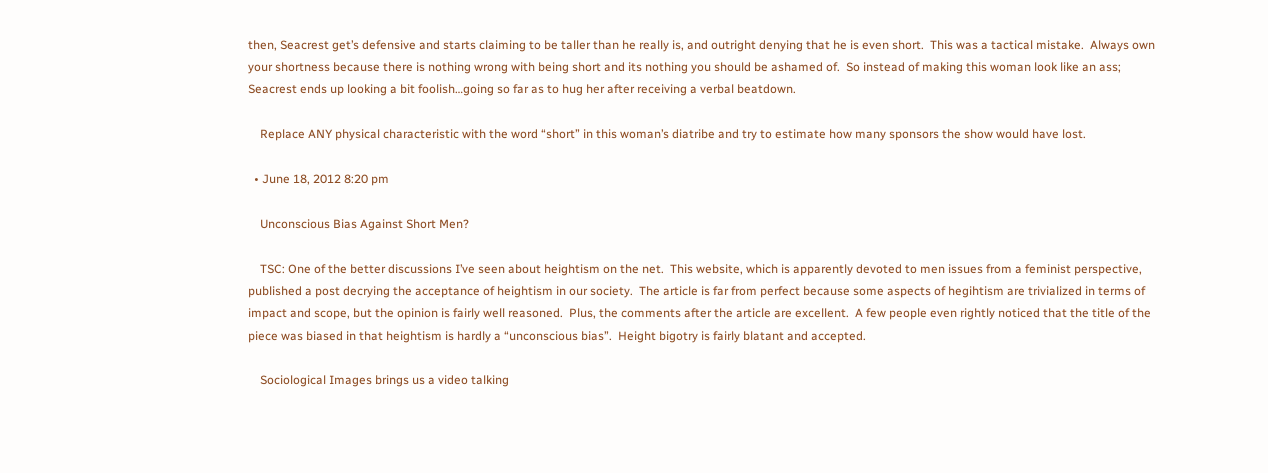then, Seacrest get’s defensive and starts claiming to be taller than he really is, and outright denying that he is even short.  This was a tactical mistake.  Always own your shortness because there is nothing wrong with being short and its nothing you should be ashamed of.  So instead of making this woman look like an ass; Seacrest ends up looking a bit foolish…going so far as to hug her after receiving a verbal beatdown.

    Replace ANY physical characteristic with the word “short” in this woman’s diatribe and try to estimate how many sponsors the show would have lost.

  • June 18, 2012 8:20 pm

    Unconscious Bias Against Short Men?

    TSC: One of the better discussions I’ve seen about heightism on the net.  This website, which is apparently devoted to men issues from a feminist perspective, published a post decrying the acceptance of heightism in our society.  The article is far from perfect because some aspects of hegihtism are trivialized in terms of impact and scope, but the opinion is fairly well reasoned.  Plus, the comments after the article are excellent.  A few people even rightly noticed that the title of the piece was biased in that heightism is hardly a “unconscious bias”.  Height bigotry is fairly blatant and accepted.

    Sociological Images brings us a video talking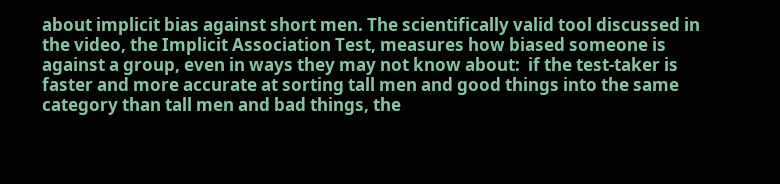about implicit bias against short men. The scientifically valid tool discussed in the video, the Implicit Association Test, measures how biased someone is against a group, even in ways they may not know about:  if the test-taker is faster and more accurate at sorting tall men and good things into the same category than tall men and bad things, the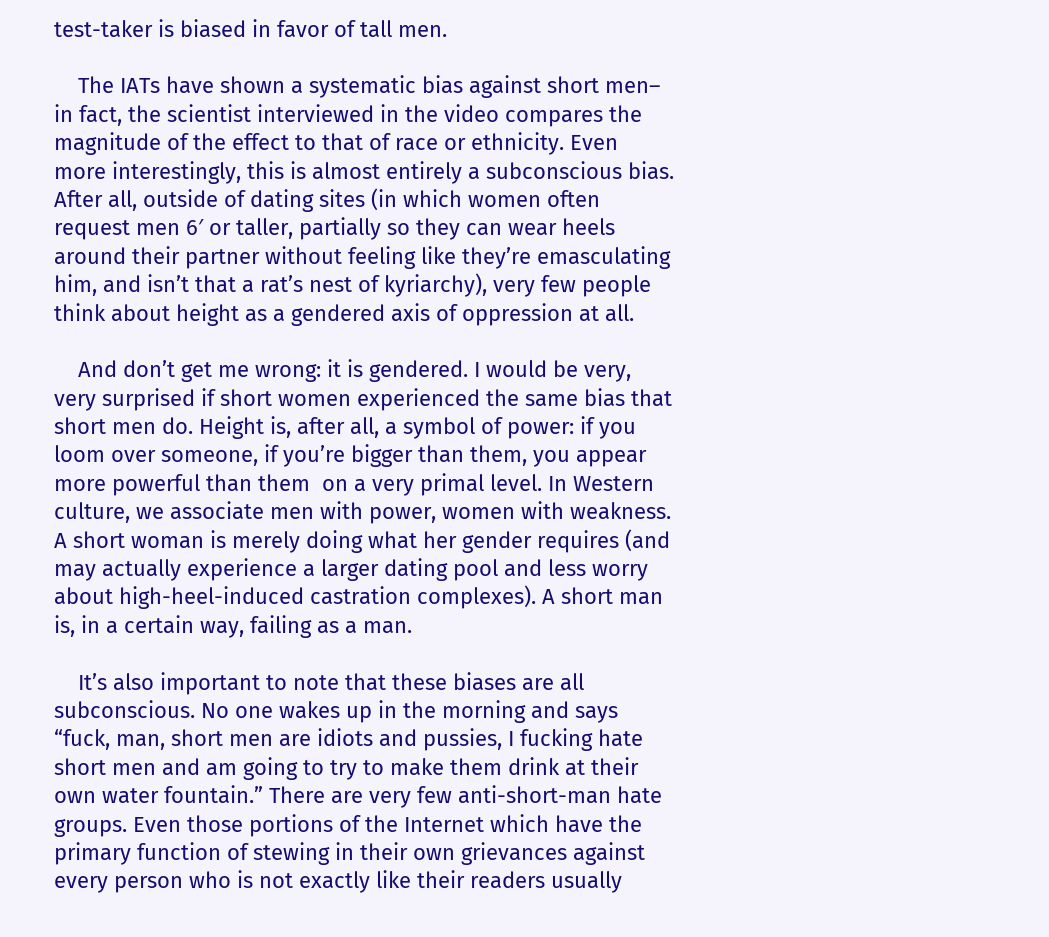test-taker is biased in favor of tall men.

    The IATs have shown a systematic bias against short men– in fact, the scientist interviewed in the video compares the magnitude of the effect to that of race or ethnicity. Even more interestingly, this is almost entirely a subconscious bias. After all, outside of dating sites (in which women often request men 6′ or taller, partially so they can wear heels around their partner without feeling like they’re emasculating him, and isn’t that a rat’s nest of kyriarchy), very few people think about height as a gendered axis of oppression at all.

    And don’t get me wrong: it is gendered. I would be very, very surprised if short women experienced the same bias that short men do. Height is, after all, a symbol of power: if you loom over someone, if you’re bigger than them, you appear more powerful than them  on a very primal level. In Western culture, we associate men with power, women with weakness. A short woman is merely doing what her gender requires (and may actually experience a larger dating pool and less worry about high-heel-induced castration complexes). A short man  is, in a certain way, failing as a man.

    It’s also important to note that these biases are all subconscious. No one wakes up in the morning and says “fuck, man, short men are idiots and pussies, I fucking hate short men and am going to try to make them drink at their own water fountain.” There are very few anti-short-man hate groups. Even those portions of the Internet which have the primary function of stewing in their own grievances against every person who is not exactly like their readers usually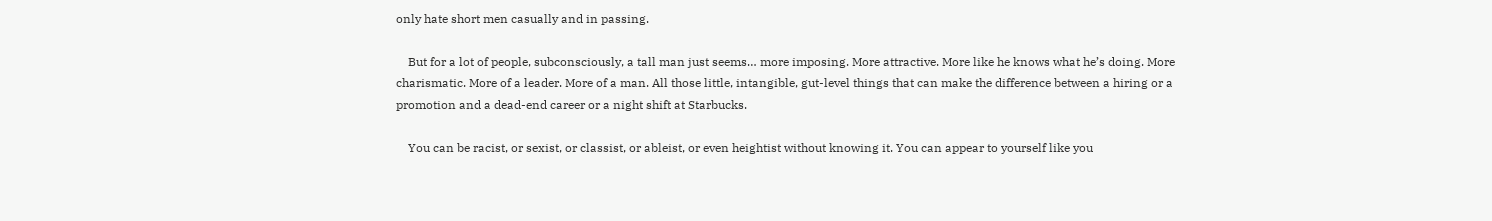only hate short men casually and in passing.

    But for a lot of people, subconsciously, a tall man just seems… more imposing. More attractive. More like he knows what he’s doing. More charismatic. More of a leader. More of a man. All those little, intangible, gut-level things that can make the difference between a hiring or a promotion and a dead-end career or a night shift at Starbucks.

    You can be racist, or sexist, or classist, or ableist, or even heightist without knowing it. You can appear to yourself like you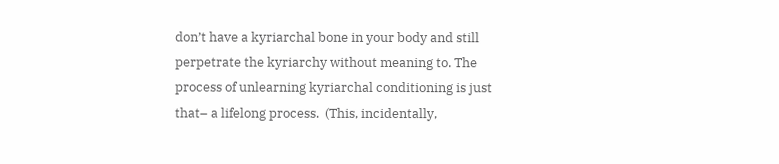don’t have a kyriarchal bone in your body and still perpetrate the kyriarchy without meaning to. The process of unlearning kyriarchal conditioning is just that– a lifelong process.  (This, incidentally,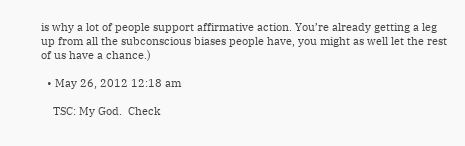is why a lot of people support affirmative action. You’re already getting a leg up from all the subconscious biases people have, you might as well let the rest of us have a chance.)

  • May 26, 2012 12:18 am

    TSC: My God.  Check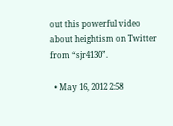out this powerful video about heightism on Twitter from “sjr4130”.

  • May 16, 2012 2:58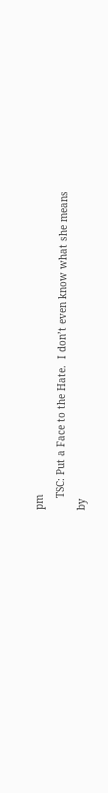pm
    TSC: Put a Face to the Hate.  I don’t even know what she means by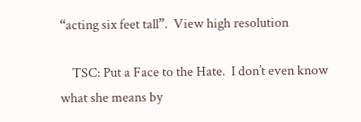“acting six feet tall”.  View high resolution

    TSC: Put a Face to the Hate.  I don’t even know what she means by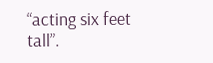“acting six feet tall”.